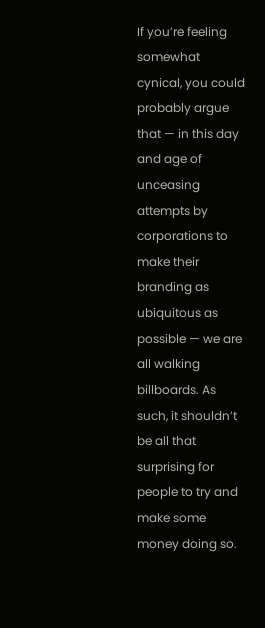If you’re feeling somewhat cynical, you could probably argue that — in this day and age of unceasing attempts by corporations to make their branding as ubiquitous as possible — we are all walking billboards. As such, it shouldn’t be all that surprising for people to try and make some money doing so.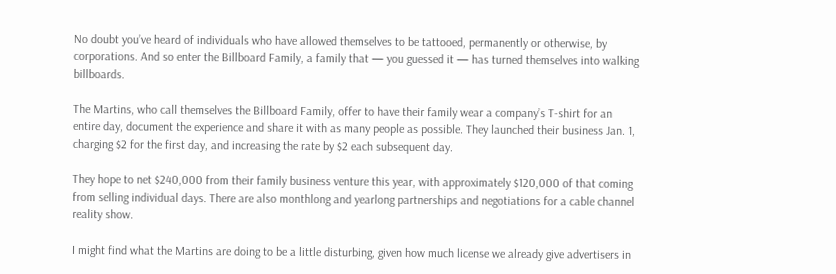No doubt you’ve heard of individuals who have allowed themselves to be tattooed, permanently or otherwise, by corporations. And so enter the Billboard Family, a family that — you guessed it — has turned themselves into walking billboards.

The Martins, who call themselves the Billboard Family, offer to have their family wear a company’s T-shirt for an entire day, document the experience and share it with as many people as possible. They launched their business Jan. 1, charging $2 for the first day, and increasing the rate by $2 each subsequent day.

They hope to net $240,000 from their family business venture this year, with approximately $120,000 of that coming from selling individual days. There are also monthlong and yearlong partnerships and negotiations for a cable channel reality show.

I might find what the Martins are doing to be a little disturbing, given how much license we already give advertisers in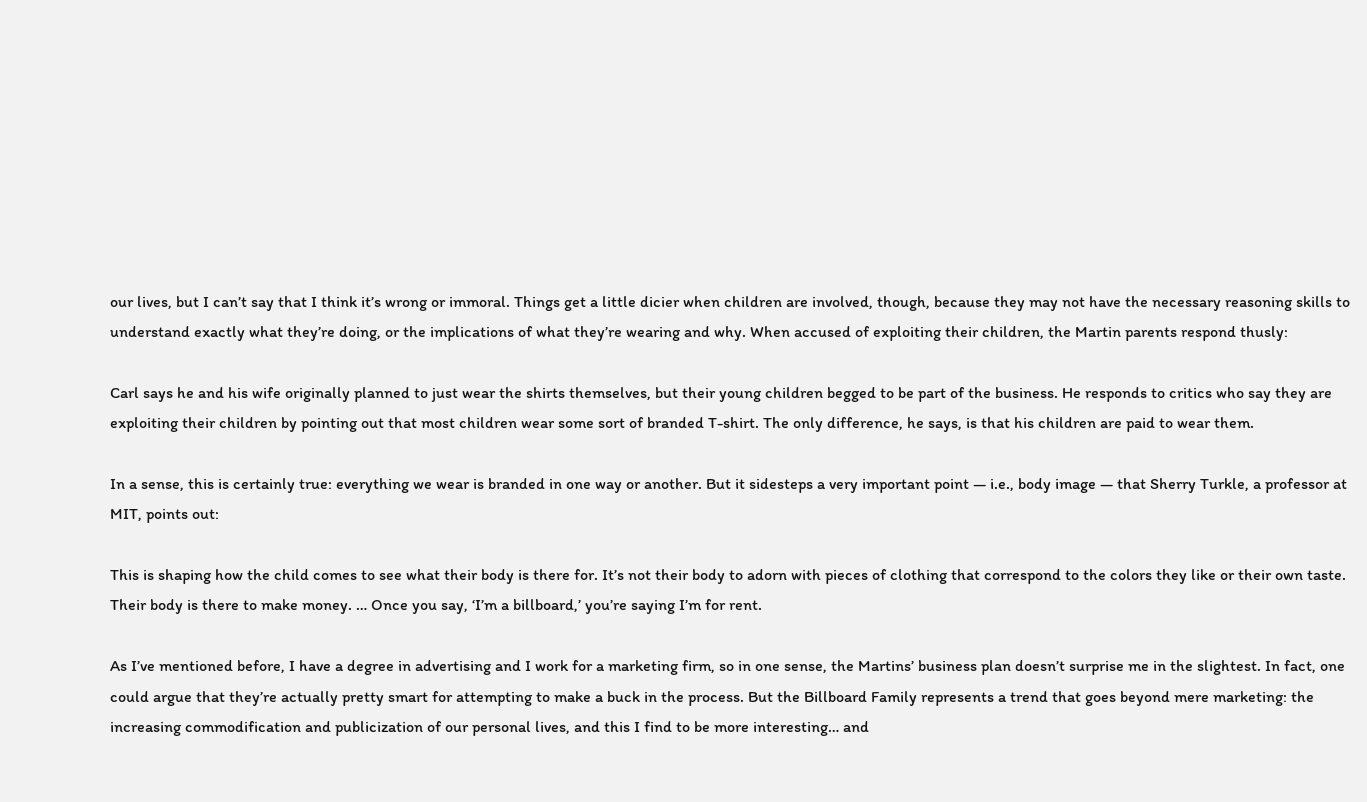our lives, but I can’t say that I think it’s wrong or immoral. Things get a little dicier when children are involved, though, because they may not have the necessary reasoning skills to understand exactly what they’re doing, or the implications of what they’re wearing and why. When accused of exploiting their children, the Martin parents respond thusly:

Carl says he and his wife originally planned to just wear the shirts themselves, but their young children begged to be part of the business. He responds to critics who say they are exploiting their children by pointing out that most children wear some sort of branded T-shirt. The only difference, he says, is that his children are paid to wear them.

In a sense, this is certainly true: everything we wear is branded in one way or another. But it sidesteps a very important point — i.e., body image — that Sherry Turkle, a professor at MIT, points out:

This is shaping how the child comes to see what their body is there for. It’s not their body to adorn with pieces of clothing that correspond to the colors they like or their own taste. Their body is there to make money. … Once you say, ‘I’m a billboard,’ you’re saying I’m for rent.

As I’ve mentioned before, I have a degree in advertising and I work for a marketing firm, so in one sense, the Martins’ business plan doesn’t surprise me in the slightest. In fact, one could argue that they’re actually pretty smart for attempting to make a buck in the process. But the Billboard Family represents a trend that goes beyond mere marketing: the increasing commodification and publicization of our personal lives, and this I find to be more interesting… and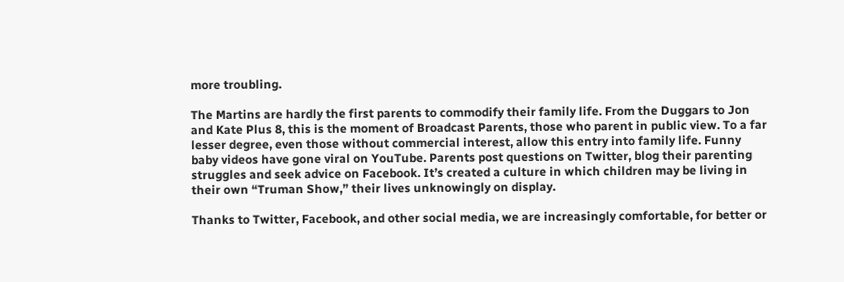more troubling.

The Martins are hardly the first parents to commodify their family life. From the Duggars to Jon and Kate Plus 8, this is the moment of Broadcast Parents, those who parent in public view. To a far lesser degree, even those without commercial interest, allow this entry into family life. Funny baby videos have gone viral on YouTube. Parents post questions on Twitter, blog their parenting struggles and seek advice on Facebook. It’s created a culture in which children may be living in their own “Truman Show,” their lives unknowingly on display.

Thanks to Twitter, Facebook, and other social media, we are increasingly comfortable, for better or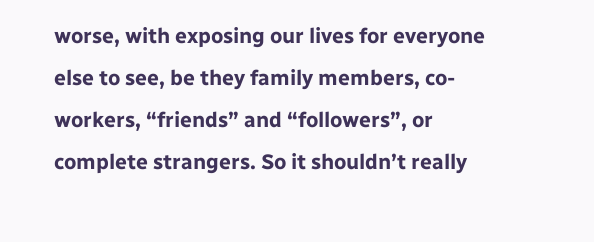worse, with exposing our lives for everyone else to see, be they family members, co-workers, “friends” and “followers”, or complete strangers. So it shouldn’t really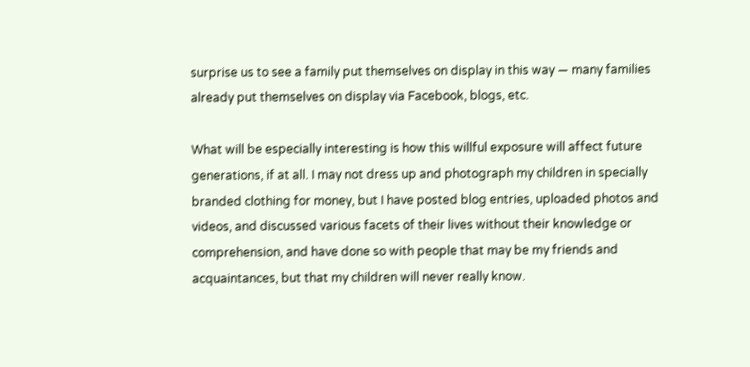surprise us to see a family put themselves on display in this way — many families already put themselves on display via Facebook, blogs, etc.

What will be especially interesting is how this willful exposure will affect future generations, if at all. I may not dress up and photograph my children in specially branded clothing for money, but I have posted blog entries, uploaded photos and videos, and discussed various facets of their lives without their knowledge or comprehension, and have done so with people that may be my friends and acquaintances, but that my children will never really know.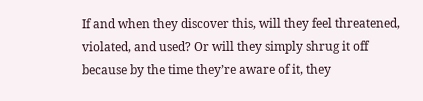If and when they discover this, will they feel threatened, violated, and used? Or will they simply shrug it off because by the time they’re aware of it, they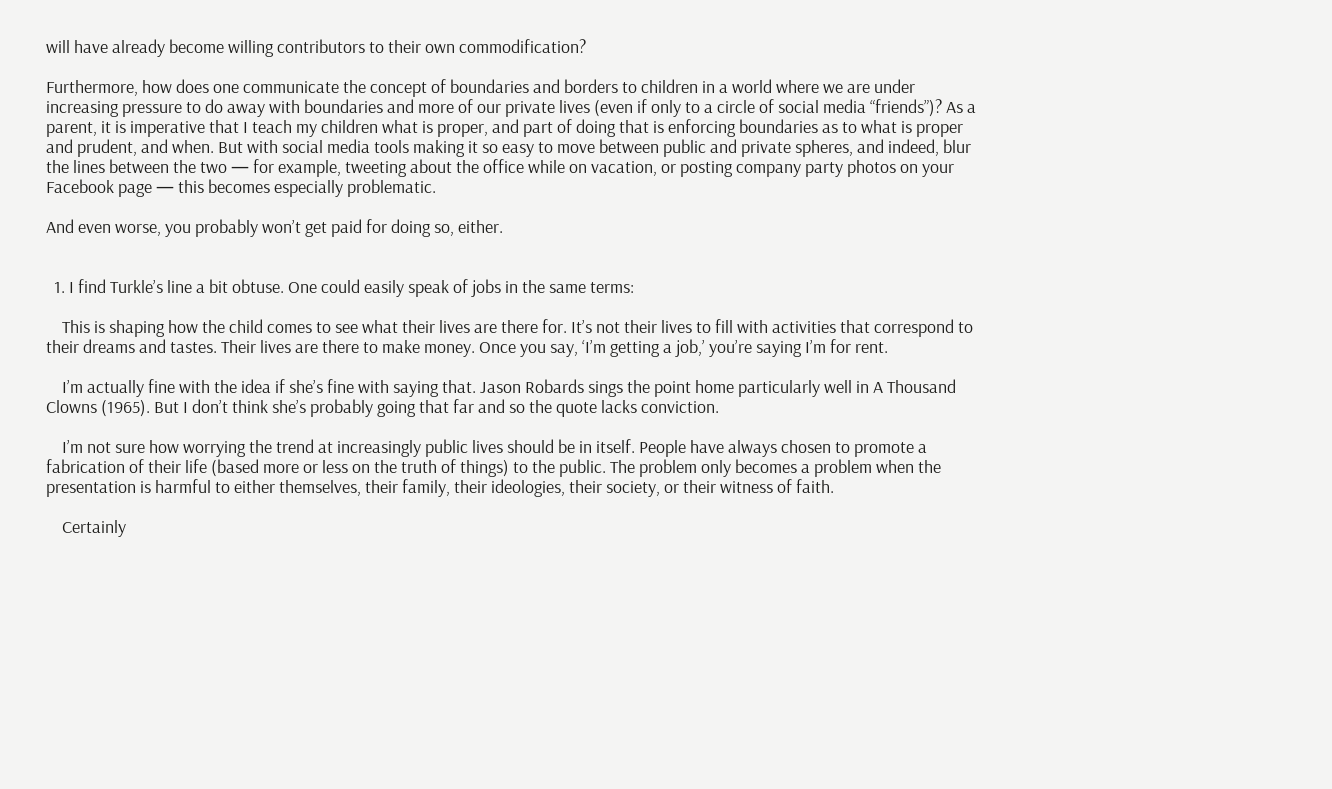will have already become willing contributors to their own commodification?

Furthermore, how does one communicate the concept of boundaries and borders to children in a world where we are under increasing pressure to do away with boundaries and more of our private lives (even if only to a circle of social media “friends”)? As a parent, it is imperative that I teach my children what is proper, and part of doing that is enforcing boundaries as to what is proper and prudent, and when. But with social media tools making it so easy to move between public and private spheres, and indeed, blur the lines between the two — for example, tweeting about the office while on vacation, or posting company party photos on your Facebook page — this becomes especially problematic.

And even worse, you probably won’t get paid for doing so, either.


  1. I find Turkle’s line a bit obtuse. One could easily speak of jobs in the same terms:

    This is shaping how the child comes to see what their lives are there for. It’s not their lives to fill with activities that correspond to their dreams and tastes. Their lives are there to make money. Once you say, ‘I’m getting a job,’ you’re saying I’m for rent.

    I’m actually fine with the idea if she’s fine with saying that. Jason Robards sings the point home particularly well in A Thousand Clowns (1965). But I don’t think she’s probably going that far and so the quote lacks conviction.

    I’m not sure how worrying the trend at increasingly public lives should be in itself. People have always chosen to promote a fabrication of their life (based more or less on the truth of things) to the public. The problem only becomes a problem when the presentation is harmful to either themselves, their family, their ideologies, their society, or their witness of faith.

    Certainly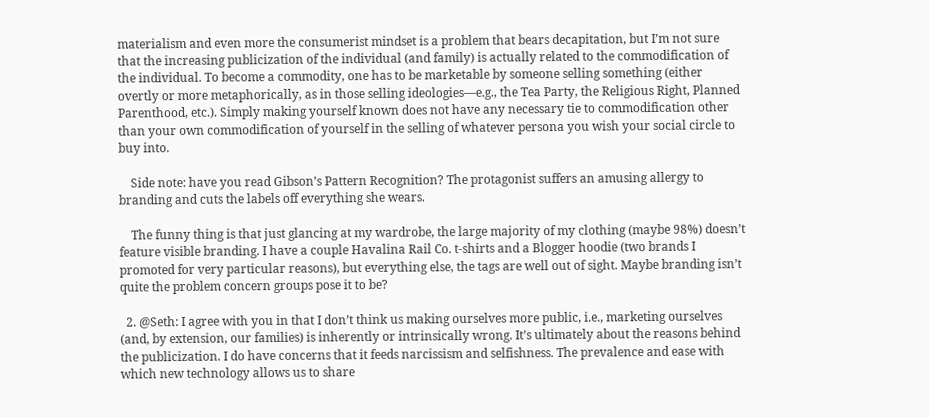materialism and even more the consumerist mindset is a problem that bears decapitation, but I’m not sure that the increasing publicization of the individual (and family) is actually related to the commodification of the individual. To become a commodity, one has to be marketable by someone selling something (either overtly or more metaphorically, as in those selling ideologies—e.g., the Tea Party, the Religious Right, Planned Parenthood, etc.). Simply making yourself known does not have any necessary tie to commodification other than your own commodification of yourself in the selling of whatever persona you wish your social circle to buy into.

    Side note: have you read Gibson’s Pattern Recognition? The protagonist suffers an amusing allergy to branding and cuts the labels off everything she wears.

    The funny thing is that just glancing at my wardrobe, the large majority of my clothing (maybe 98%) doesn’t feature visible branding. I have a couple Havalina Rail Co. t-shirts and a Blogger hoodie (two brands I promoted for very particular reasons), but everything else, the tags are well out of sight. Maybe branding isn’t quite the problem concern groups pose it to be?

  2. @Seth: I agree with you in that I don’t think us making ourselves more public, i.e., marketing ourselves (and, by extension, our families) is inherently or intrinsically wrong. It’s ultimately about the reasons behind the publicization. I do have concerns that it feeds narcissism and selfishness. The prevalence and ease with which new technology allows us to share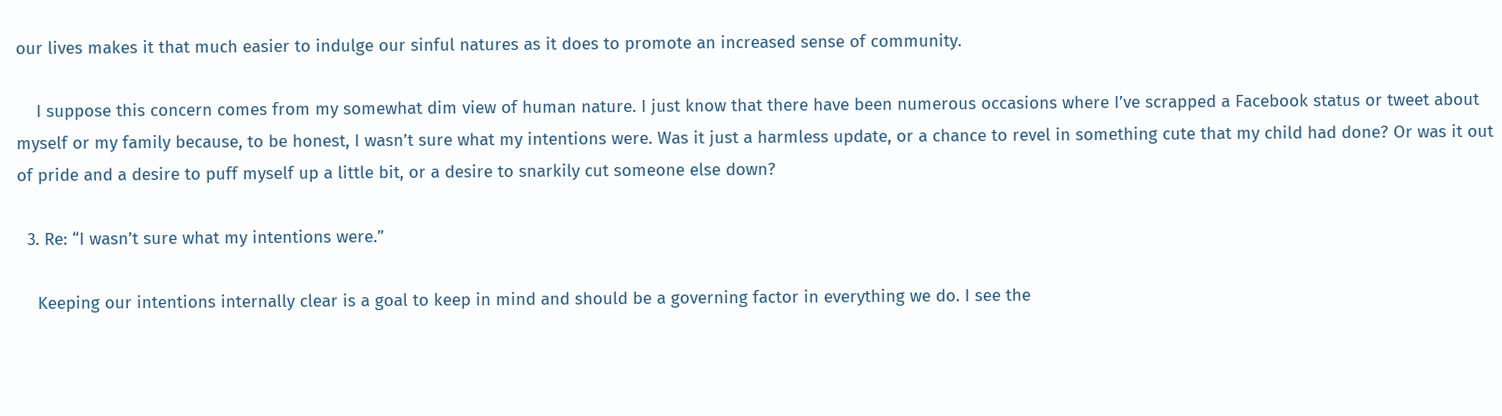our lives makes it that much easier to indulge our sinful natures as it does to promote an increased sense of community.

    I suppose this concern comes from my somewhat dim view of human nature. I just know that there have been numerous occasions where I’ve scrapped a Facebook status or tweet about myself or my family because, to be honest, I wasn’t sure what my intentions were. Was it just a harmless update, or a chance to revel in something cute that my child had done? Or was it out of pride and a desire to puff myself up a little bit, or a desire to snarkily cut someone else down?

  3. Re: “I wasn’t sure what my intentions were.”

    Keeping our intentions internally clear is a goal to keep in mind and should be a governing factor in everything we do. I see the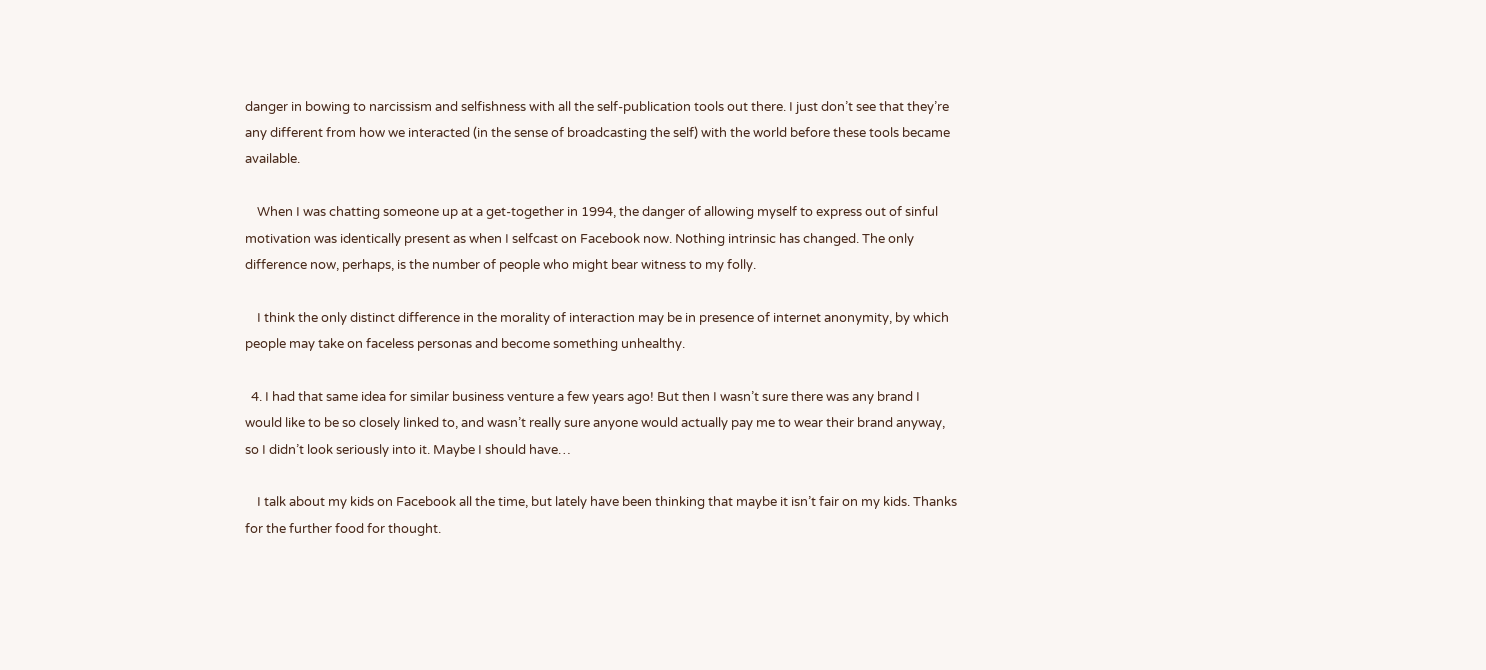danger in bowing to narcissism and selfishness with all the self-publication tools out there. I just don’t see that they’re any different from how we interacted (in the sense of broadcasting the self) with the world before these tools became available.

    When I was chatting someone up at a get-together in 1994, the danger of allowing myself to express out of sinful motivation was identically present as when I selfcast on Facebook now. Nothing intrinsic has changed. The only difference now, perhaps, is the number of people who might bear witness to my folly.

    I think the only distinct difference in the morality of interaction may be in presence of internet anonymity, by which people may take on faceless personas and become something unhealthy.

  4. I had that same idea for similar business venture a few years ago! But then I wasn’t sure there was any brand I would like to be so closely linked to, and wasn’t really sure anyone would actually pay me to wear their brand anyway, so I didn’t look seriously into it. Maybe I should have…

    I talk about my kids on Facebook all the time, but lately have been thinking that maybe it isn’t fair on my kids. Thanks for the further food for thought.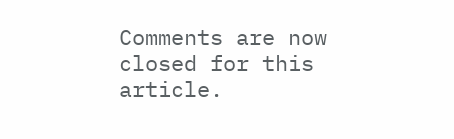Comments are now closed for this article.